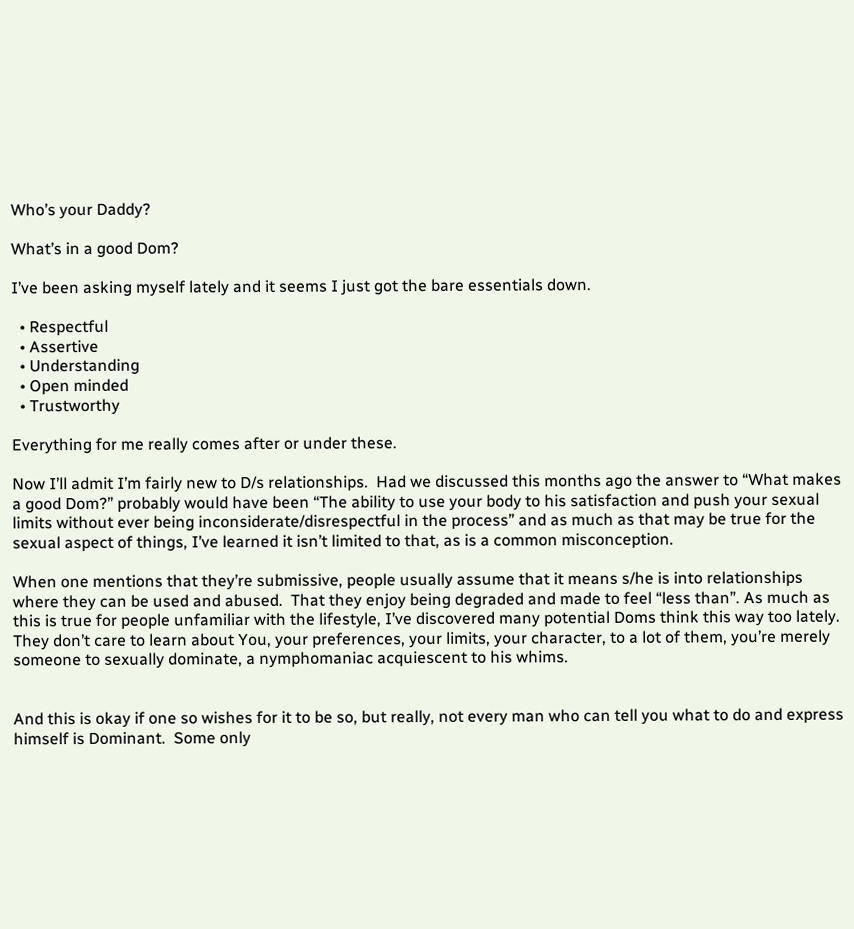Who’s your Daddy?

What’s in a good Dom?

I’ve been asking myself lately and it seems I just got the bare essentials down.

  • Respectful
  • Assertive
  • Understanding
  • Open minded
  • Trustworthy

Everything for me really comes after or under these.

Now I’ll admit I’m fairly new to D/s relationships.  Had we discussed this months ago the answer to “What makes a good Dom?” probably would have been “The ability to use your body to his satisfaction and push your sexual limits without ever being inconsiderate/disrespectful in the process” and as much as that may be true for the sexual aspect of things, I’ve learned it isn’t limited to that, as is a common misconception.

When one mentions that they’re submissive, people usually assume that it means s/he is into relationships where they can be used and abused.  That they enjoy being degraded and made to feel “less than”. As much as this is true for people unfamiliar with the lifestyle, I’ve discovered many potential Doms think this way too lately.  They don’t care to learn about You, your preferences, your limits, your character, to a lot of them, you’re merely someone to sexually dominate, a nymphomaniac acquiescent to his whims.


And this is okay if one so wishes for it to be so, but really, not every man who can tell you what to do and express himself is Dominant.  Some only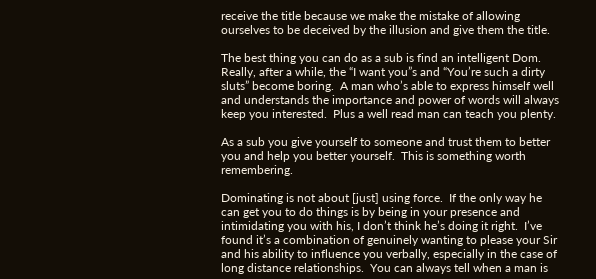receive the title because we make the mistake of allowing ourselves to be deceived by the illusion and give them the title.

The best thing you can do as a sub is find an intelligent Dom.  Really, after a while, the “I want you”s and “You’re such a dirty sluts” become boring.  A man who’s able to express himself well and understands the importance and power of words will always keep you interested.  Plus a well read man can teach you plenty.

As a sub you give yourself to someone and trust them to better you and help you better yourself.  This is something worth remembering.

Dominating is not about [just] using force.  If the only way he can get you to do things is by being in your presence and intimidating you with his, I don’t think he’s doing it right.  I’ve found it’s a combination of genuinely wanting to please your Sir and his ability to influence you verbally, especially in the case of long distance relationships.  You can always tell when a man is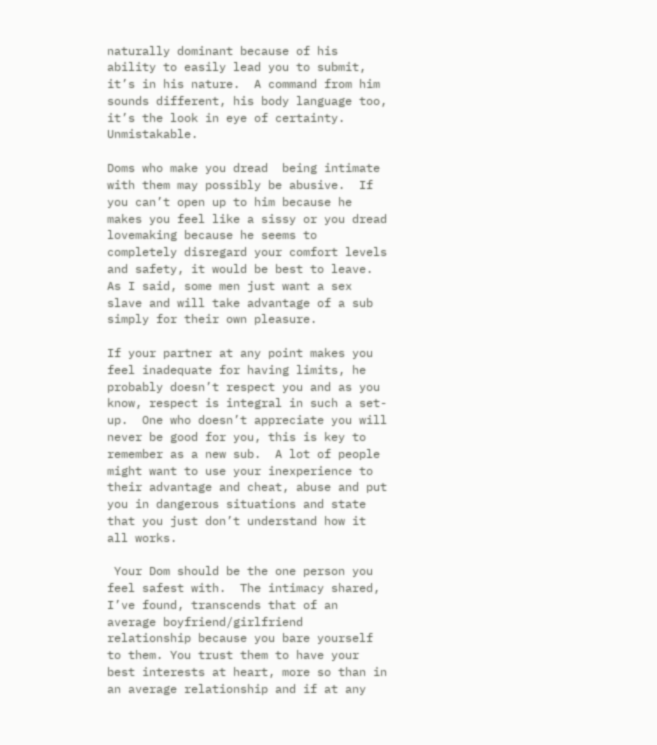naturally dominant because of his ability to easily lead you to submit, it’s in his nature.  A command from him sounds different, his body language too, it’s the look in eye of certainty. Unmistakable.

Doms who make you dread  being intimate with them may possibly be abusive.  If you can’t open up to him because he makes you feel like a sissy or you dread lovemaking because he seems to completely disregard your comfort levels and safety, it would be best to leave. As I said, some men just want a sex slave and will take advantage of a sub simply for their own pleasure.

If your partner at any point makes you feel inadequate for having limits, he probably doesn’t respect you and as you know, respect is integral in such a set-up.  One who doesn’t appreciate you will never be good for you, this is key to remember as a new sub.  A lot of people might want to use your inexperience to their advantage and cheat, abuse and put you in dangerous situations and state that you just don’t understand how it all works.

 Your Dom should be the one person you feel safest with.  The intimacy shared, I’ve found, transcends that of an average boyfriend/girlfriend relationship because you bare yourself to them. You trust them to have your best interests at heart, more so than in an average relationship and if at any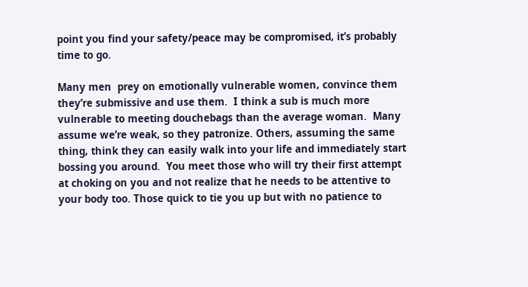point you find your safety/peace may be compromised, it’s probably time to go.

Many men  prey on emotionally vulnerable women, convince them they’re submissive and use them.  I think a sub is much more vulnerable to meeting douchebags than the average woman.  Many assume we’re weak, so they patronize. Others, assuming the same thing, think they can easily walk into your life and immediately start bossing you around.  You meet those who will try their first attempt at choking on you and not realize that he needs to be attentive to your body too. Those quick to tie you up but with no patience to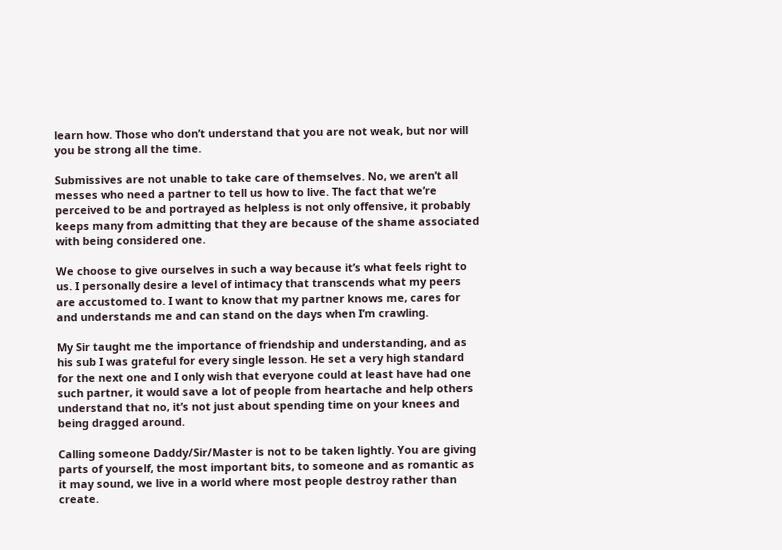learn how. Those who don’t understand that you are not weak, but nor will you be strong all the time.

Submissives are not unable to take care of themselves. No, we aren’t all messes who need a partner to tell us how to live. The fact that we’re perceived to be and portrayed as helpless is not only offensive, it probably keeps many from admitting that they are because of the shame associated with being considered one.

We choose to give ourselves in such a way because it’s what feels right to us. I personally desire a level of intimacy that transcends what my peers are accustomed to. I want to know that my partner knows me, cares for and understands me and can stand on the days when I’m crawling.

My Sir taught me the importance of friendship and understanding, and as his sub I was grateful for every single lesson. He set a very high standard  for the next one and I only wish that everyone could at least have had one such partner, it would save a lot of people from heartache and help others understand that no, it’s not just about spending time on your knees and being dragged around.

Calling someone Daddy/Sir/Master is not to be taken lightly. You are giving parts of yourself, the most important bits, to someone and as romantic as it may sound, we live in a world where most people destroy rather than create.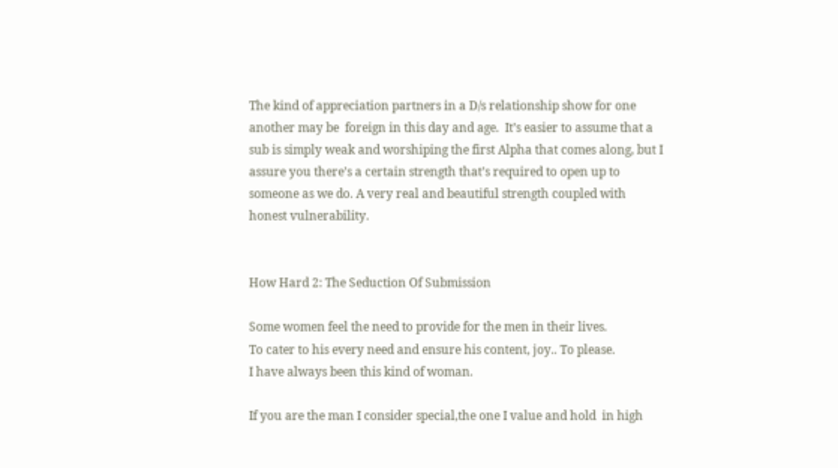The kind of appreciation partners in a D/s relationship show for one another may be  foreign in this day and age.  It’s easier to assume that a sub is simply weak and worshiping the first Alpha that comes along, but I assure you there’s a certain strength that’s required to open up to someone as we do. A very real and beautiful strength coupled with honest vulnerability.


How Hard 2: The Seduction Of Submission

Some women feel the need to provide for the men in their lives.
To cater to his every need and ensure his content, joy.. To please.
I have always been this kind of woman.

If you are the man I consider special,the one I value and hold  in high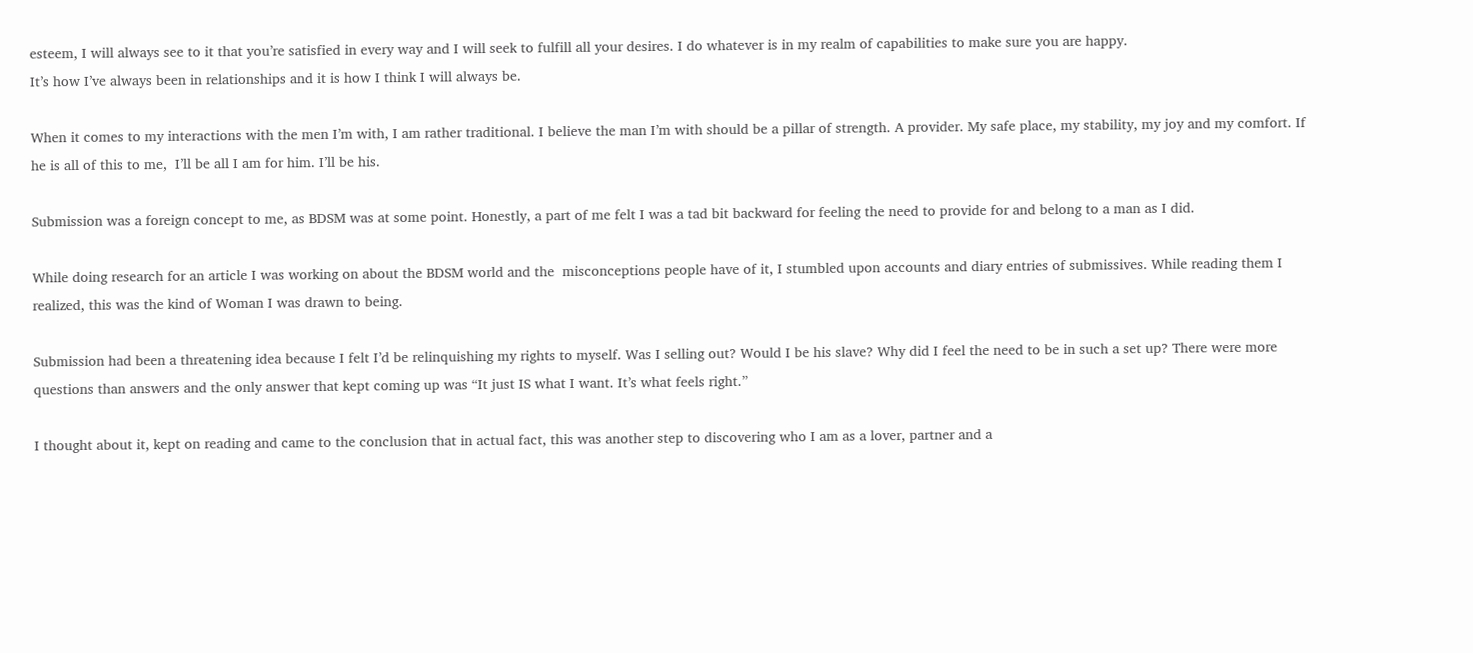esteem, I will always see to it that you’re satisfied in every way and I will seek to fulfill all your desires. I do whatever is in my realm of capabilities to make sure you are happy.
It’s how I’ve always been in relationships and it is how I think I will always be.

When it comes to my interactions with the men I’m with, I am rather traditional. I believe the man I’m with should be a pillar of strength. A provider. My safe place, my stability, my joy and my comfort. If he is all of this to me,  I’ll be all I am for him. I’ll be his.

Submission was a foreign concept to me, as BDSM was at some point. Honestly, a part of me felt I was a tad bit backward for feeling the need to provide for and belong to a man as I did.

While doing research for an article I was working on about the BDSM world and the  misconceptions people have of it, I stumbled upon accounts and diary entries of submissives. While reading them I realized, this was the kind of Woman I was drawn to being.

Submission had been a threatening idea because I felt I’d be relinquishing my rights to myself. Was I selling out? Would I be his slave? Why did I feel the need to be in such a set up? There were more questions than answers and the only answer that kept coming up was “It just IS what I want. It’s what feels right.”

I thought about it, kept on reading and came to the conclusion that in actual fact, this was another step to discovering who I am as a lover, partner and a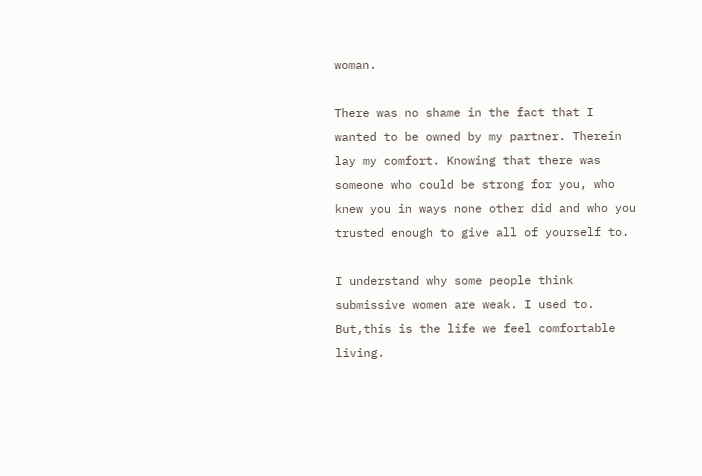woman.

There was no shame in the fact that I wanted to be owned by my partner. Therein lay my comfort. Knowing that there was someone who could be strong for you, who knew you in ways none other did and who you trusted enough to give all of yourself to.

I understand why some people think submissive women are weak. I used to. But,this is the life we feel comfortable living.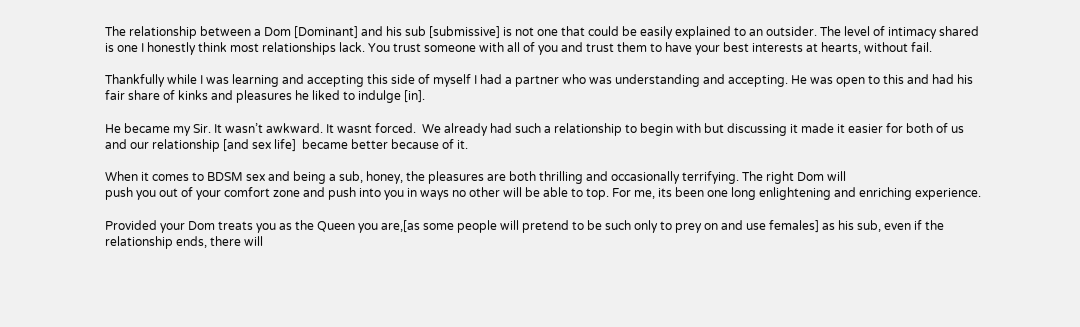The relationship between a Dom [Dominant] and his sub [submissive] is not one that could be easily explained to an outsider. The level of intimacy shared is one I honestly think most relationships lack. You trust someone with all of you and trust them to have your best interests at hearts, without fail.

Thankfully while I was learning and accepting this side of myself I had a partner who was understanding and accepting. He was open to this and had his fair share of kinks and pleasures he liked to indulge [in].

He became my Sir. It wasn’t awkward. It wasnt forced.  We already had such a relationship to begin with but discussing it made it easier for both of us and our relationship [and sex life]  became better because of it.

When it comes to BDSM sex and being a sub, honey, the pleasures are both thrilling and occasionally terrifying. The right Dom will
push you out of your comfort zone and push into you in ways no other will be able to top. For me, its been one long enlightening and enriching experience.

Provided your Dom treats you as the Queen you are,[as some people will pretend to be such only to prey on and use females] as his sub, even if the relationship ends, there will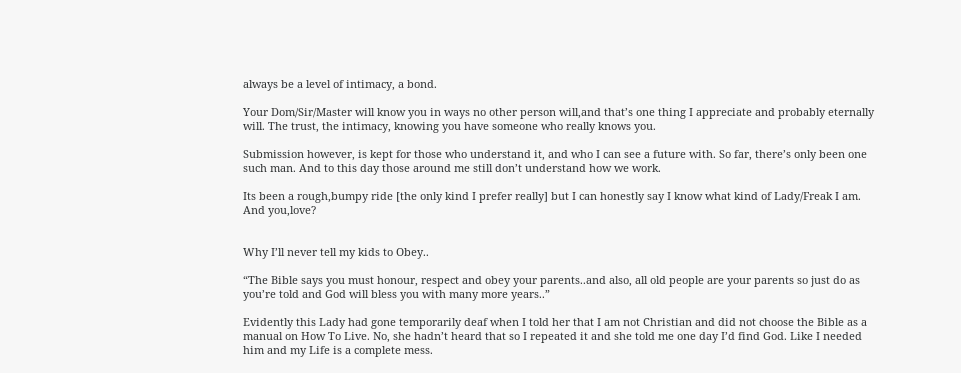always be a level of intimacy, a bond.

Your Dom/Sir/Master will know you in ways no other person will,and that’s one thing I appreciate and probably eternally will. The trust, the intimacy, knowing you have someone who really knows you.

Submission however, is kept for those who understand it, and who I can see a future with. So far, there’s only been one such man. And to this day those around me still don’t understand how we work.

Its been a rough,bumpy ride [the only kind I prefer really] but I can honestly say I know what kind of Lady/Freak I am. And you,love?


Why I’ll never tell my kids to Obey..

“The Bible says you must honour, respect and obey your parents..and also, all old people are your parents so just do as you’re told and God will bless you with many more years..”

Evidently this Lady had gone temporarily deaf when I told her that I am not Christian and did not choose the Bible as a manual on How To Live. No, she hadn’t heard that so I repeated it and she told me one day I’d find God. Like I needed him and my Life is a complete mess.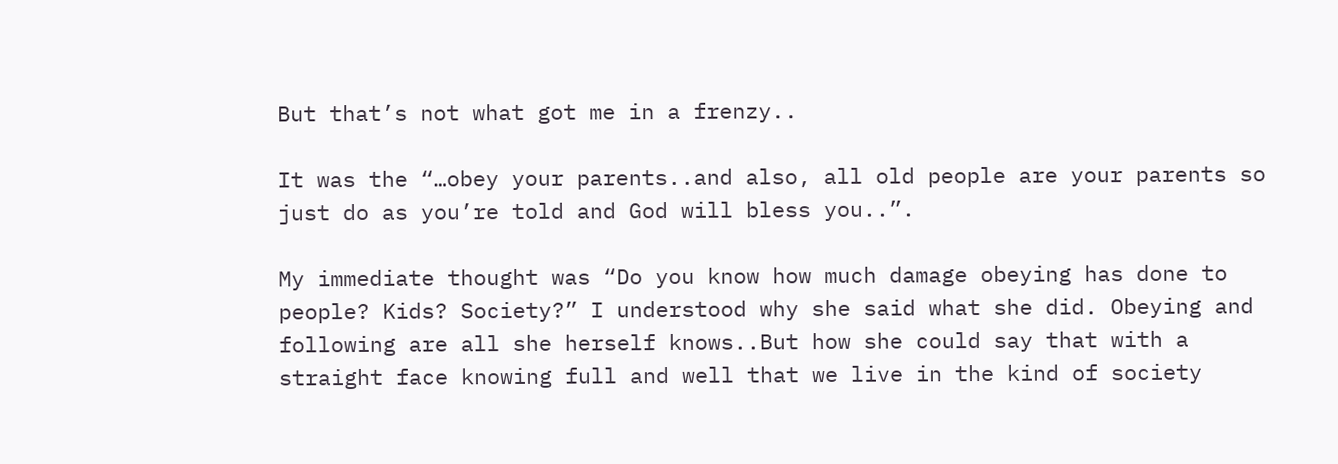But that’s not what got me in a frenzy..

It was the “…obey your parents..and also, all old people are your parents so just do as you’re told and God will bless you..”.

My immediate thought was “Do you know how much damage obeying has done to people? Kids? Society?” I understood why she said what she did. Obeying and following are all she herself knows..But how she could say that with a straight face knowing full and well that we live in the kind of society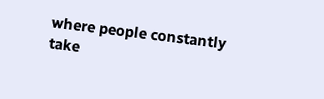where people constantly take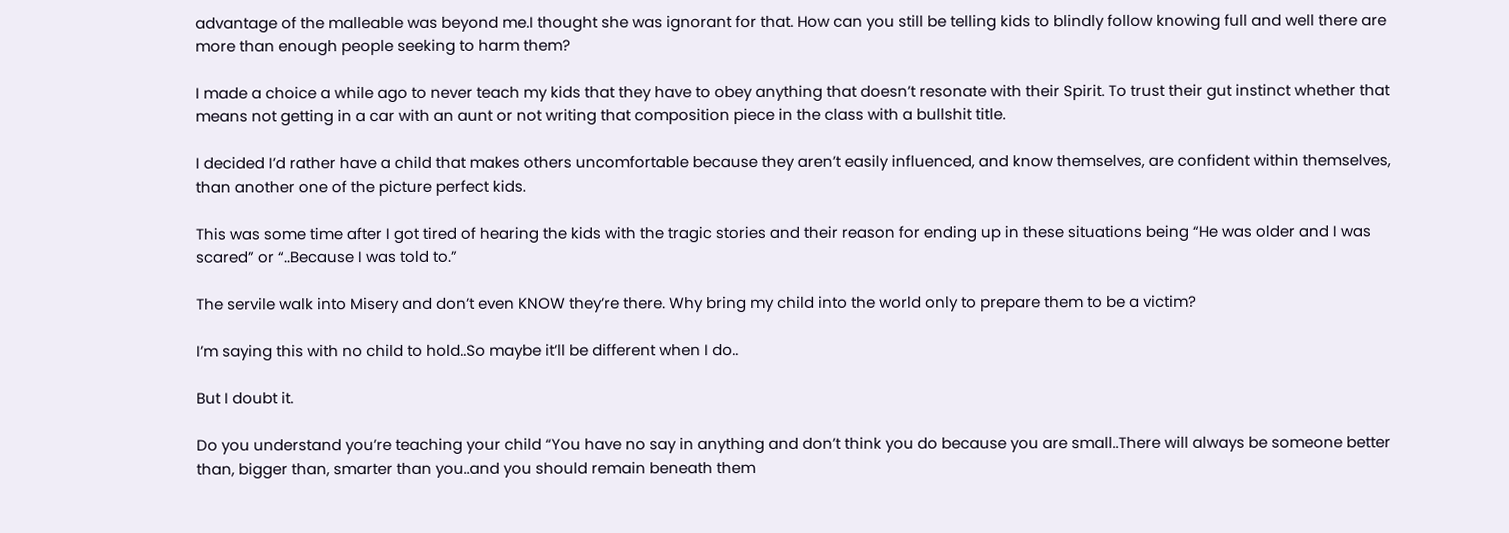advantage of the malleable was beyond me.I thought she was ignorant for that. How can you still be telling kids to blindly follow knowing full and well there are more than enough people seeking to harm them?

I made a choice a while ago to never teach my kids that they have to obey anything that doesn’t resonate with their Spirit. To trust their gut instinct whether that means not getting in a car with an aunt or not writing that composition piece in the class with a bullshit title.

I decided I’d rather have a child that makes others uncomfortable because they aren’t easily influenced, and know themselves, are confident within themselves, than another one of the picture perfect kids.

This was some time after I got tired of hearing the kids with the tragic stories and their reason for ending up in these situations being “He was older and I was scared” or “..Because I was told to.”

The servile walk into Misery and don’t even KNOW they’re there. Why bring my child into the world only to prepare them to be a victim?

I’m saying this with no child to hold..So maybe it’ll be different when I do..

But I doubt it.

Do you understand you’re teaching your child “You have no say in anything and don’t think you do because you are small..There will always be someone better than, bigger than, smarter than you..and you should remain beneath them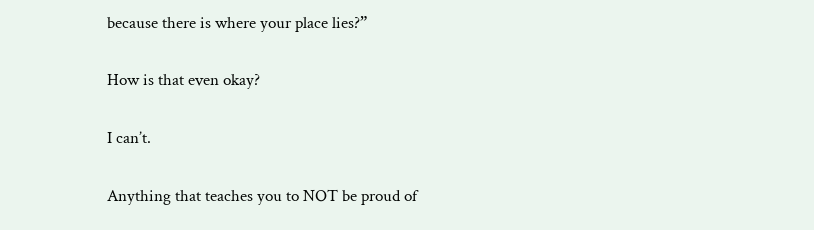because there is where your place lies?”

How is that even okay?

I can’t.

Anything that teaches you to NOT be proud of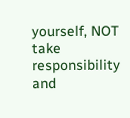yourself, NOT take responsibility and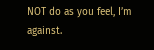NOT do as you feel, I’m against.